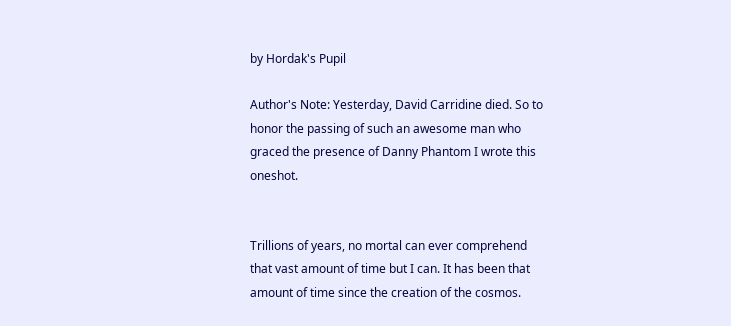by Hordak's Pupil

Author's Note: Yesterday, David Carridine died. So to honor the passing of such an awesome man who graced the presence of Danny Phantom I wrote this oneshot.


Trillions of years, no mortal can ever comprehend that vast amount of time but I can. It has been that amount of time since the creation of the cosmos.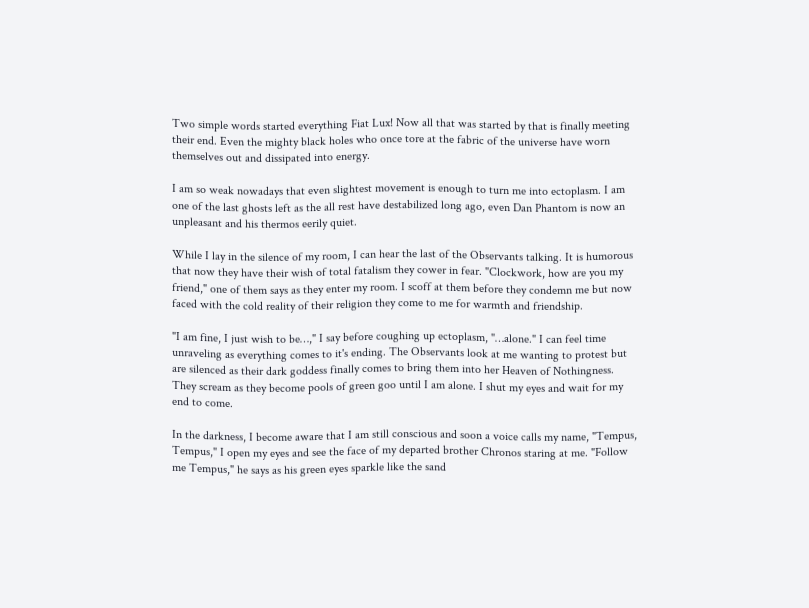Two simple words started everything Fiat Lux! Now all that was started by that is finally meeting their end. Even the mighty black holes who once tore at the fabric of the universe have worn themselves out and dissipated into energy.

I am so weak nowadays that even slightest movement is enough to turn me into ectoplasm. I am one of the last ghosts left as the all rest have destabilized long ago, even Dan Phantom is now an unpleasant and his thermos eerily quiet.

While I lay in the silence of my room, I can hear the last of the Observants talking. It is humorous that now they have their wish of total fatalism they cower in fear. "Clockwork, how are you my friend," one of them says as they enter my room. I scoff at them before they condemn me but now faced with the cold reality of their religion they come to me for warmth and friendship.

"I am fine, I just wish to be…," I say before coughing up ectoplasm, "…alone." I can feel time unraveling as everything comes to it's ending. The Observants look at me wanting to protest but are silenced as their dark goddess finally comes to bring them into her Heaven of Nothingness. They scream as they become pools of green goo until I am alone. I shut my eyes and wait for my end to come.

In the darkness, I become aware that I am still conscious and soon a voice calls my name, "Tempus, Tempus," I open my eyes and see the face of my departed brother Chronos staring at me. "Follow me Tempus," he says as his green eyes sparkle like the sand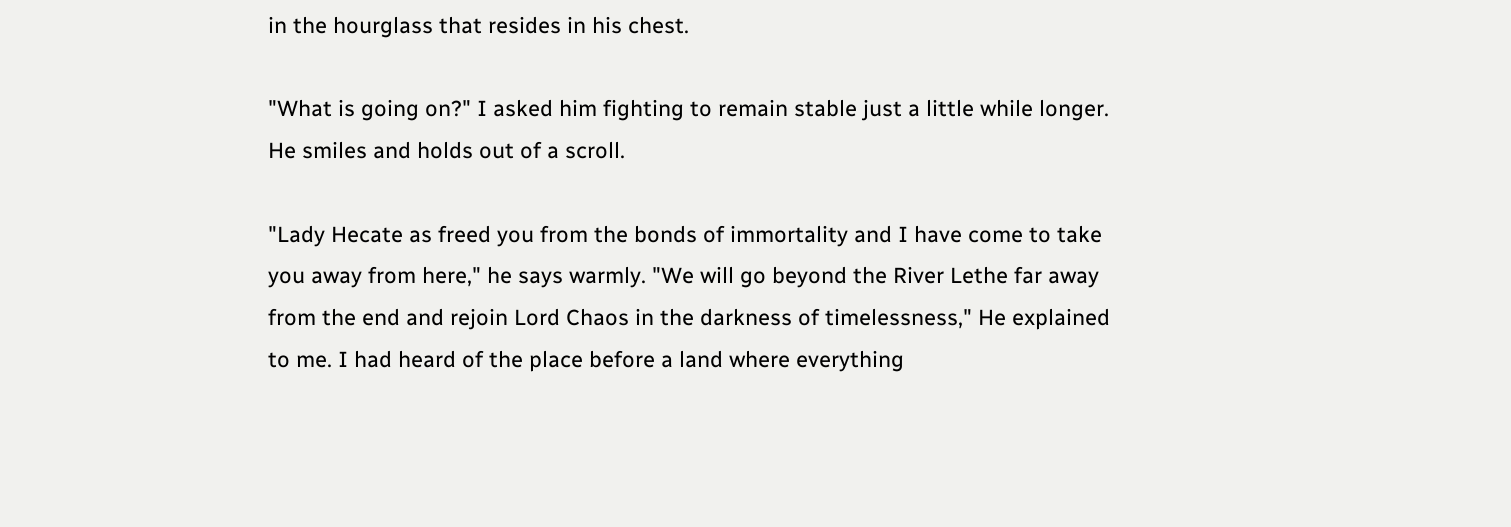in the hourglass that resides in his chest.

"What is going on?" I asked him fighting to remain stable just a little while longer. He smiles and holds out of a scroll.

"Lady Hecate as freed you from the bonds of immortality and I have come to take you away from here," he says warmly. "We will go beyond the River Lethe far away from the end and rejoin Lord Chaos in the darkness of timelessness," He explained to me. I had heard of the place before a land where everything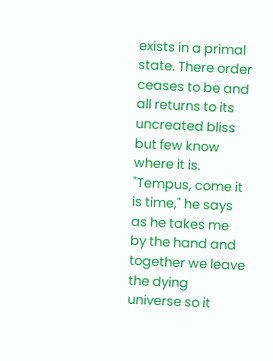exists in a primal state. There order ceases to be and all returns to its uncreated bliss but few know where it is. "Tempus, come it is time," he says as he takes me by the hand and together we leave the dying universe so it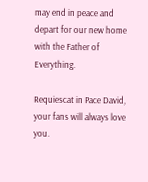may end in peace and depart for our new home with the Father of Everything.

Requiescat in Pace David, your fans will always love you.